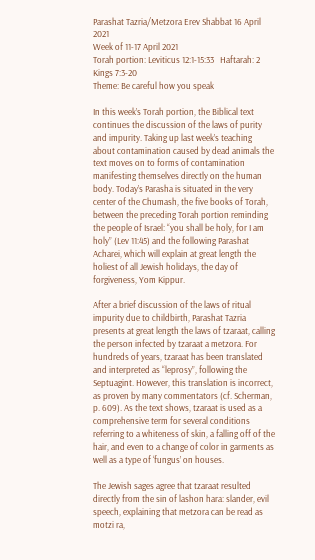Parashat Tazria/Metzora Erev Shabbat 16 April 2021
Week of 11-17 April 2021
Torah portion: Leviticus 12:1-15:33   Haftarah: 2 Kings 7:3-20
Theme: Be careful how you speak

In this week’s Torah portion, the Biblical text continues the discussion of the laws of purity and impurity. Taking up last week’s teaching about contamination caused by dead animals the text moves on to forms of contamination manifesting themselves directly on the human body. Today’s Parasha is situated in the very center of the Chumash, the five books of Torah, between the preceding Torah portion reminding the people of Israel: “you shall be holy, for I am holy” (Lev 11:45) and the following Parashat Acharei, which will explain at great length the holiest of all Jewish holidays, the day of forgiveness, Yom Kippur.

After a brief discussion of the laws of ritual impurity due to childbirth, Parashat Tazria presents at great length the laws of tzaraat, calling the person infected by tzaraat a metzora. For hundreds of years, tzaraat has been translated and interpreted as “leprosy”, following the Septuagint. However, this translation is incorrect, as proven by many commentators (cf. Scherman, p. 609). As the text shows, tzaraat is used as a comprehensive term for several conditions referring to a whiteness of skin, a falling off of the hair, and even to a change of color in garments as well as a type of ‘fungus’ on houses.

The Jewish sages agree that tzaraat resulted directly from the sin of lashon hara: slander, evil speech, explaining that metzora can be read as motzi ra,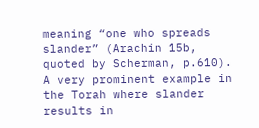meaning “one who spreads slander” (Arachin 15b, quoted by Scherman, p.610). A very prominent example in the Torah where slander results in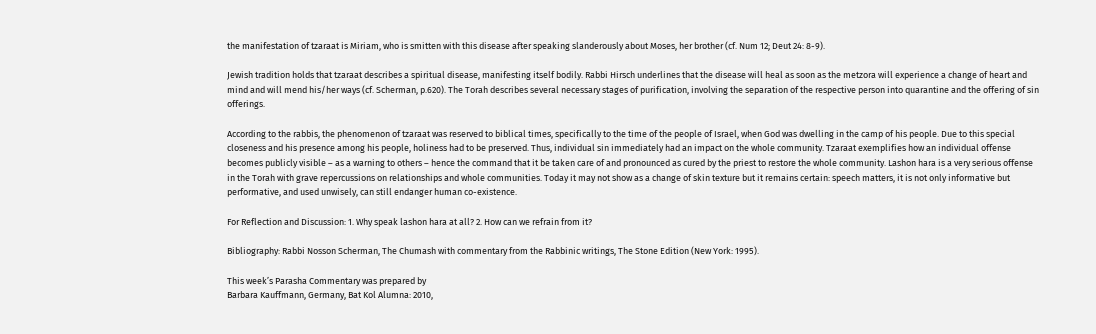the manifestation of tzaraat is Miriam, who is smitten with this disease after speaking slanderously about Moses, her brother (cf. Num 12; Deut 24: 8-9).

Jewish tradition holds that tzaraat describes a spiritual disease, manifesting itself bodily. Rabbi Hirsch underlines that the disease will heal as soon as the metzora will experience a change of heart and mind and will mend his/her ways (cf. Scherman, p.620). The Torah describes several necessary stages of purification, involving the separation of the respective person into quarantine and the offering of sin offerings.

According to the rabbis, the phenomenon of tzaraat was reserved to biblical times, specifically to the time of the people of Israel, when God was dwelling in the camp of his people. Due to this special closeness and his presence among his people, holiness had to be preserved. Thus, individual sin immediately had an impact on the whole community. Tzaraat exemplifies how an individual offense becomes publicly visible – as a warning to others – hence the command that it be taken care of and pronounced as cured by the priest to restore the whole community. Lashon hara is a very serious offense in the Torah with grave repercussions on relationships and whole communities. Today it may not show as a change of skin texture but it remains certain: speech matters, it is not only informative but performative, and used unwisely, can still endanger human co-existence.

For Reflection and Discussion: 1. Why speak lashon hara at all? 2. How can we refrain from it?

Bibliography: Rabbi Nosson Scherman, The Chumash with commentary from the Rabbinic writings, The Stone Edition (New York: 1995).

This week’s Parasha Commentary was prepared by
Barbara Kauffmann, Germany, Bat Kol Alumna: 2010,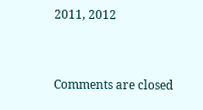2011, 2012


Comments are closed